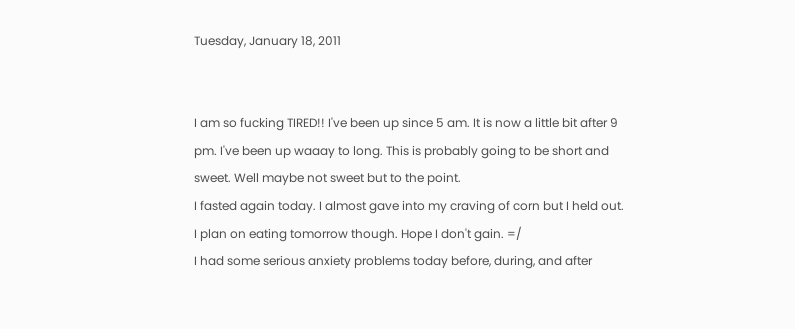Tuesday, January 18, 2011


I am so fucking TIRED!! I've been up since 5 am. It is now a little bit after 9 pm. I've been up waaay to long. This is probably going to be short and sweet. Well maybe not sweet but to the point.
I fasted again today. I almost gave into my craving of corn but I held out. I plan on eating tomorrow though. Hope I don't gain. =/
I had some serious anxiety problems today before, during, and after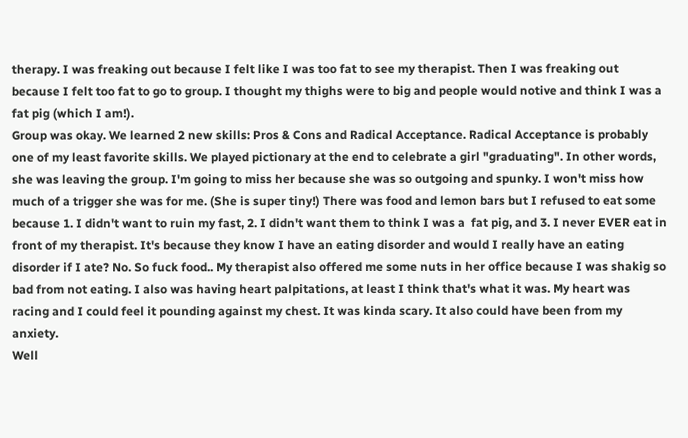therapy. I was freaking out because I felt like I was too fat to see my therapist. Then I was freaking out because I felt too fat to go to group. I thought my thighs were to big and people would notive and think I was a fat pig (which I am!).
Group was okay. We learned 2 new skills: Pros & Cons and Radical Acceptance. Radical Acceptance is probably one of my least favorite skills. We played pictionary at the end to celebrate a girl "graduating". In other words, she was leaving the group. I'm going to miss her because she was so outgoing and spunky. I won't miss how much of a trigger she was for me. (She is super tiny!) There was food and lemon bars but I refused to eat some because 1. I didn't want to ruin my fast, 2. I didn't want them to think I was a  fat pig, and 3. I never EVER eat in front of my therapist. It's because they know I have an eating disorder and would I really have an eating disorder if I ate? No. So fuck food.. My therapist also offered me some nuts in her office because I was shakig so bad from not eating. I also was having heart palpitations, at least I think that's what it was. My heart was racing and I could feel it pounding against my chest. It was kinda scary. It also could have been from my anxiety.
Well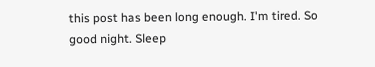this post has been long enough. I'm tired. So good night. Sleep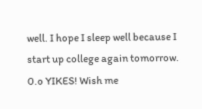well. I hope I sleep well because I start up college again tomorrow. 0.o YIKES! Wish me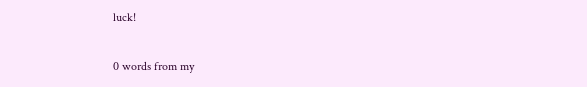luck!

0 words from my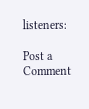listeners:

Post a Comment